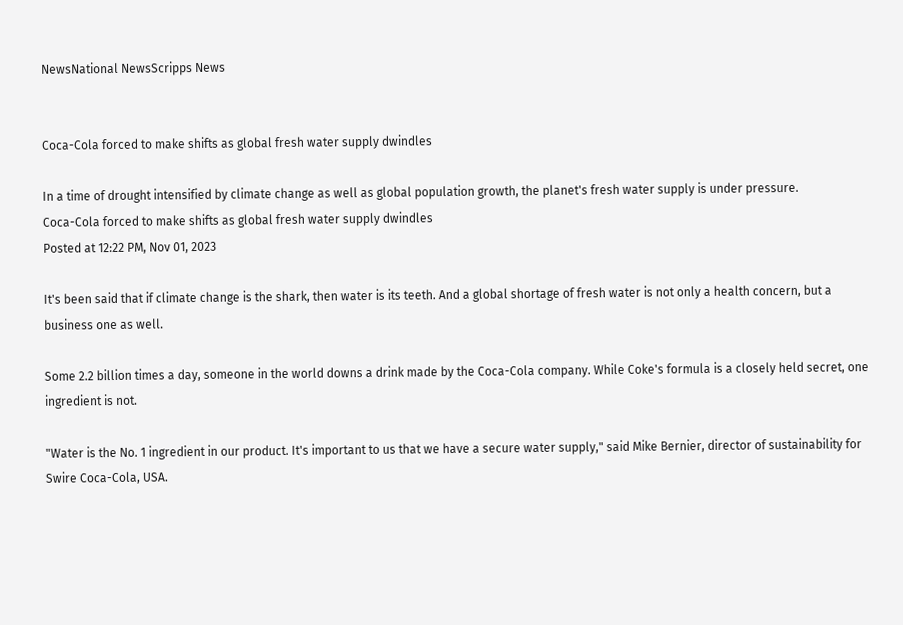NewsNational NewsScripps News


Coca-Cola forced to make shifts as global fresh water supply dwindles

In a time of drought intensified by climate change as well as global population growth, the planet's fresh water supply is under pressure.
Coca-Cola forced to make shifts as global fresh water supply dwindles
Posted at 12:22 PM, Nov 01, 2023

It's been said that if climate change is the shark, then water is its teeth. And a global shortage of fresh water is not only a health concern, but a business one as well.

Some 2.2 billion times a day, someone in the world downs a drink made by the Coca-Cola company. While Coke's formula is a closely held secret, one ingredient is not.

"Water is the No. 1 ingredient in our product. It's important to us that we have a secure water supply," said Mike Bernier, director of sustainability for Swire Coca-Cola, USA.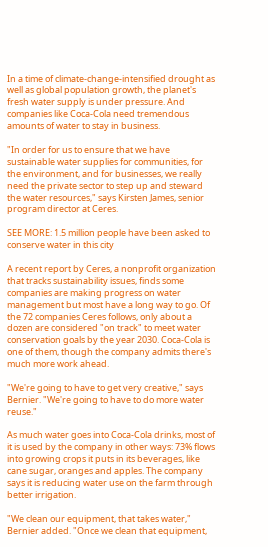In a time of climate-change-intensified drought as well as global population growth, the planet's fresh water supply is under pressure. And companies like Coca-Cola need tremendous amounts of water to stay in business.

"In order for us to ensure that we have sustainable water supplies for communities, for the environment, and for businesses, we really need the private sector to step up and steward the water resources," says Kirsten James, senior program director at Ceres.

SEE MORE: 1.5 million people have been asked to conserve water in this city

A recent report by Ceres, a nonprofit organization that tracks sustainability issues, finds some companies are making progress on water management but most have a long way to go. Of the 72 companies Ceres follows, only about a dozen are considered "on track" to meet water conservation goals by the year 2030. Coca-Cola is one of them, though the company admits there's much more work ahead.

"We're going to have to get very creative," says Bernier. "We're going to have to do more water reuse."

As much water goes into Coca-Cola drinks, most of it is used by the company in other ways: 73% flows into growing crops it puts in its beverages, like cane sugar, oranges and apples. The company says it is reducing water use on the farm through better irrigation.

"We clean our equipment, that takes water," Bernier added. "Once we clean that equipment,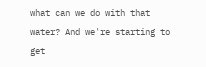what can we do with that water? And we're starting to get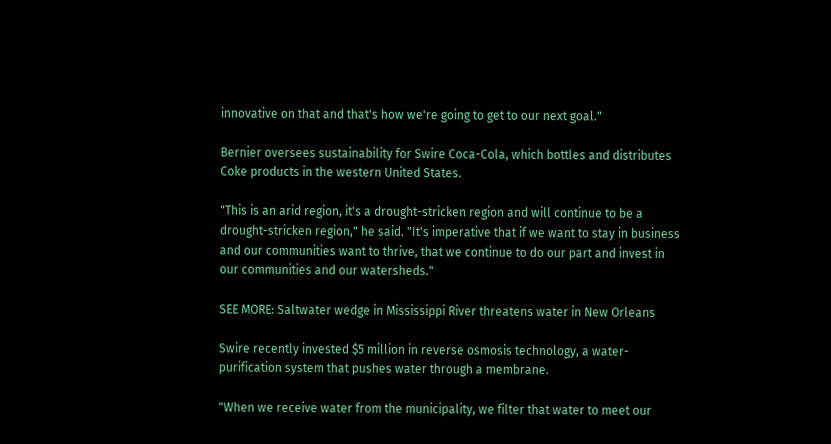innovative on that and that's how we're going to get to our next goal."

Bernier oversees sustainability for Swire Coca-Cola, which bottles and distributes Coke products in the western United States.

"This is an arid region, it's a drought-stricken region and will continue to be a drought-stricken region," he said. "It's imperative that if we want to stay in business and our communities want to thrive, that we continue to do our part and invest in our communities and our watersheds."

SEE MORE: Saltwater wedge in Mississippi River threatens water in New Orleans

Swire recently invested $5 million in reverse osmosis technology, a water-purification system that pushes water through a membrane.

"When we receive water from the municipality, we filter that water to meet our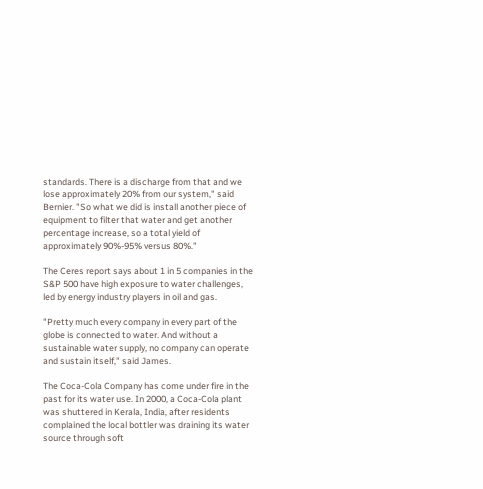standards. There is a discharge from that and we lose approximately 20% from our system," said Bernier. "So what we did is install another piece of equipment to filter that water and get another percentage increase, so a total yield of approximately 90%-95% versus 80%."

The Ceres report says about 1 in 5 companies in the S&P 500 have high exposure to water challenges, led by energy industry players in oil and gas.

"Pretty much every company in every part of the globe is connected to water. And without a sustainable water supply, no company can operate and sustain itself," said James.

The Coca-Cola Company has come under fire in the past for its water use. In 2000, a Coca-Cola plant was shuttered in Kerala, India, after residents complained the local bottler was draining its water source through soft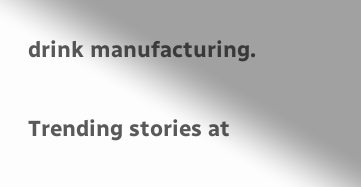drink manufacturing.

Trending stories at